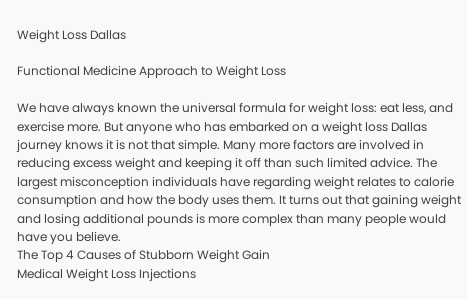Weight Loss Dallas

Functional Medicine Approach to Weight Loss

We have always known the universal formula for weight loss: eat less, and exercise more. But anyone who has embarked on a weight loss Dallas journey knows it is not that simple. Many more factors are involved in reducing excess weight and keeping it off than such limited advice. The largest misconception individuals have regarding weight relates to calorie consumption and how the body uses them. It turns out that gaining weight and losing additional pounds is more complex than many people would have you believe.
The Top 4 Causes of Stubborn Weight Gain
Medical Weight Loss Injections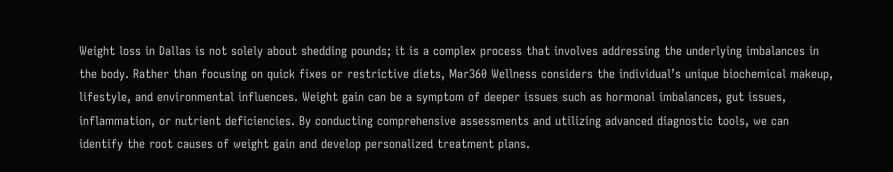Weight loss in Dallas is not solely about shedding pounds; it is a complex process that involves addressing the underlying imbalances in the body. Rather than focusing on quick fixes or restrictive diets, Mar360 Wellness considers the individual’s unique biochemical makeup, lifestyle, and environmental influences. Weight gain can be a symptom of deeper issues such as hormonal imbalances, gut issues, inflammation, or nutrient deficiencies. By conducting comprehensive assessments and utilizing advanced diagnostic tools, we can identify the root causes of weight gain and develop personalized treatment plans.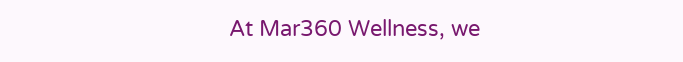At Mar360 Wellness, we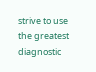strive to use the greatest diagnostic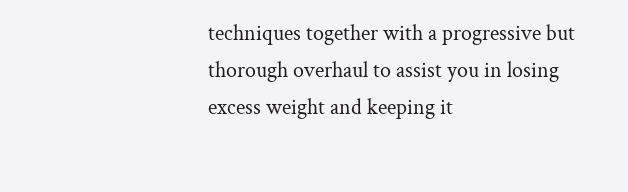techniques together with a progressive but thorough overhaul to assist you in losing excess weight and keeping it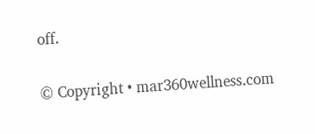off.


© Copyright • mar360wellness.com